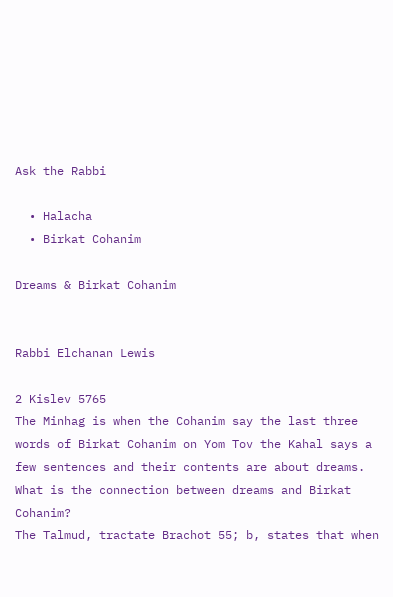Ask the Rabbi

  • Halacha
  • Birkat Cohanim

Dreams & Birkat Cohanim


Rabbi Elchanan Lewis

2 Kislev 5765
The Minhag is when the Cohanim say the last three words of Birkat Cohanim on Yom Tov the Kahal says a few sentences and their contents are about dreams. What is the connection between dreams and Birkat Cohanim?
The Talmud, tractate Brachot 55; b, states that when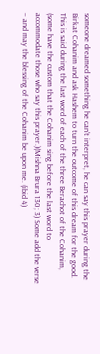someone dreamed something he can't interpret, he can say this prayer during the Birkat Cohanim and ask Hashem to turn the outcome of this dream for the good. This is said during the last word of each of the three Berachot of the Cohanim, (some have the custom that the Cohanim sing before the last word to accommodate those who say this prayer.)(Mishna Brura 130; 3) Some add the verse – and may the blessing of the Cohanim be upon me. (ibid 4)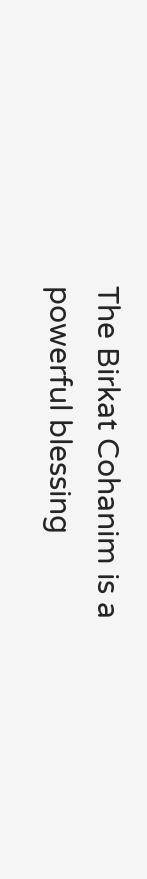The Birkat Cohanim is a powerful blessing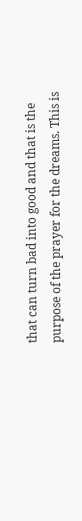that can turn bad into good and that is the purpose of the prayer for the dreams. This is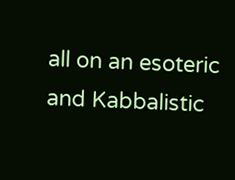all on an esoteric and Kabbalistic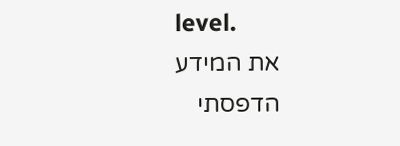level.
את המידע הדפסתי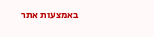באמצעות אתר